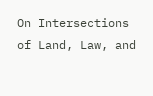On Intersections of Land, Law, and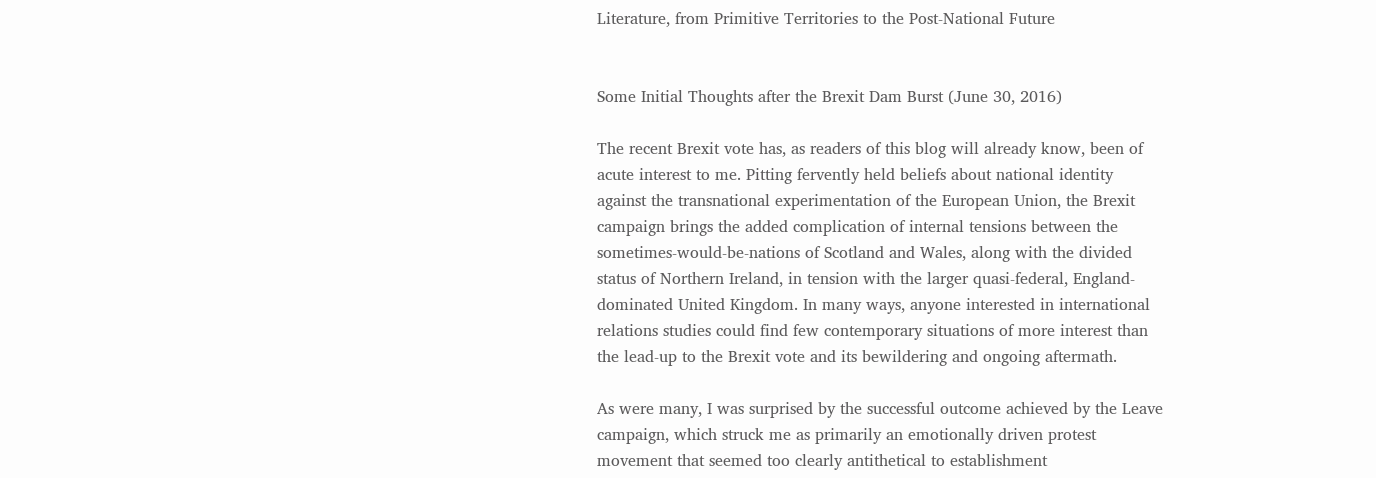Literature, from Primitive Territories to the Post-National Future


Some Initial Thoughts after the Brexit Dam Burst (June 30, 2016)

The recent Brexit vote has, as readers of this blog will already know, been of acute interest to me. Pitting fervently held beliefs about national identity against the transnational experimentation of the European Union, the Brexit campaign brings the added complication of internal tensions between the sometimes-would-be-nations of Scotland and Wales, along with the divided status of Northern Ireland, in tension with the larger quasi-federal, England-dominated United Kingdom. In many ways, anyone interested in international relations studies could find few contemporary situations of more interest than the lead-up to the Brexit vote and its bewildering and ongoing aftermath.

As were many, I was surprised by the successful outcome achieved by the Leave campaign, which struck me as primarily an emotionally driven protest movement that seemed too clearly antithetical to establishment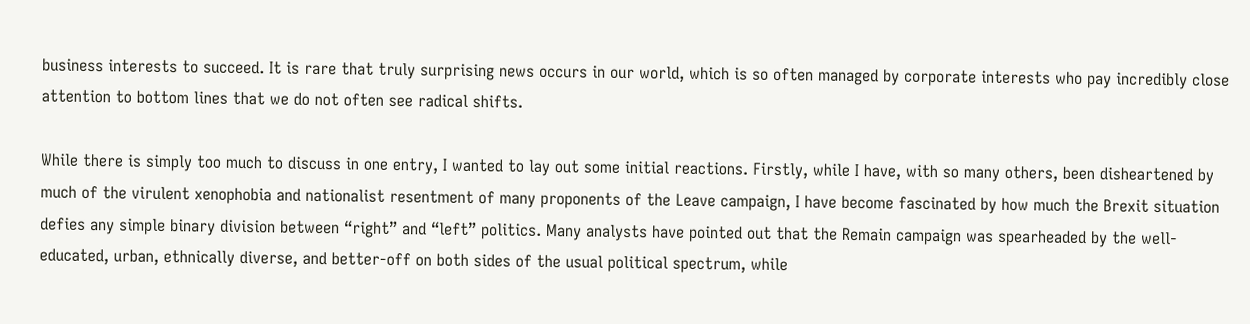business interests to succeed. It is rare that truly surprising news occurs in our world, which is so often managed by corporate interests who pay incredibly close attention to bottom lines that we do not often see radical shifts.

While there is simply too much to discuss in one entry, I wanted to lay out some initial reactions. Firstly, while I have, with so many others, been disheartened by much of the virulent xenophobia and nationalist resentment of many proponents of the Leave campaign, I have become fascinated by how much the Brexit situation defies any simple binary division between “right” and “left” politics. Many analysts have pointed out that the Remain campaign was spearheaded by the well-educated, urban, ethnically diverse, and better-off on both sides of the usual political spectrum, while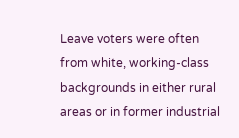Leave voters were often from white, working-class backgrounds in either rural areas or in former industrial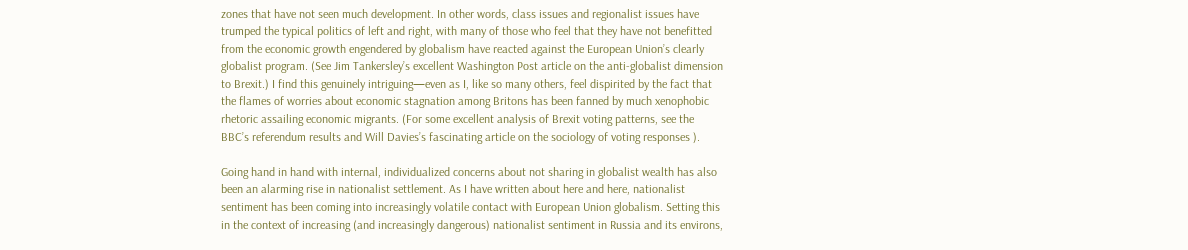zones that have not seen much development. In other words, class issues and regionalist issues have trumped the typical politics of left and right, with many of those who feel that they have not benefitted from the economic growth engendered by globalism have reacted against the European Union’s clearly globalist program. (See Jim Tankersley’s excellent Washington Post article on the anti-globalist dimension to Brexit.) I find this genuinely intriguing—even as I, like so many others, feel dispirited by the fact that the flames of worries about economic stagnation among Britons has been fanned by much xenophobic rhetoric assailing economic migrants. (For some excellent analysis of Brexit voting patterns, see the BBC’s referendum results and Will Davies’s fascinating article on the sociology of voting responses ).

Going hand in hand with internal, individualized concerns about not sharing in globalist wealth has also been an alarming rise in nationalist settlement. As I have written about here and here, nationalist sentiment has been coming into increasingly volatile contact with European Union globalism. Setting this in the context of increasing (and increasingly dangerous) nationalist sentiment in Russia and its environs,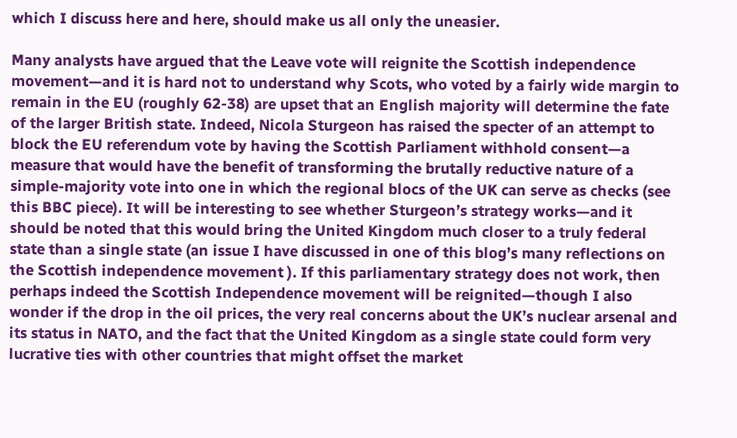which I discuss here and here, should make us all only the uneasier.

Many analysts have argued that the Leave vote will reignite the Scottish independence movement—and it is hard not to understand why Scots, who voted by a fairly wide margin to remain in the EU (roughly 62-38) are upset that an English majority will determine the fate of the larger British state. Indeed, Nicola Sturgeon has raised the specter of an attempt to block the EU referendum vote by having the Scottish Parliament withhold consent—a measure that would have the benefit of transforming the brutally reductive nature of a simple-majority vote into one in which the regional blocs of the UK can serve as checks (see this BBC piece). It will be interesting to see whether Sturgeon’s strategy works—and it should be noted that this would bring the United Kingdom much closer to a truly federal state than a single state (an issue I have discussed in one of this blog’s many reflections on the Scottish independence movement ). If this parliamentary strategy does not work, then perhaps indeed the Scottish Independence movement will be reignited—though I also wonder if the drop in the oil prices, the very real concerns about the UK’s nuclear arsenal and its status in NATO, and the fact that the United Kingdom as a single state could form very lucrative ties with other countries that might offset the market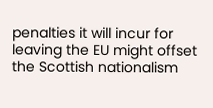penalties it will incur for leaving the EU might offset the Scottish nationalism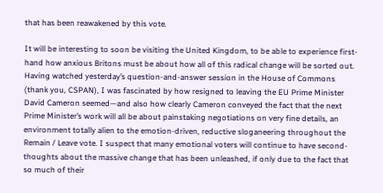that has been reawakened by this vote.

It will be interesting to soon be visiting the United Kingdom, to be able to experience first-hand how anxious Britons must be about how all of this radical change will be sorted out. Having watched yesterday’s question-and-answer session in the House of Commons (thank you, CSPAN), I was fascinated by how resigned to leaving the EU Prime Minister David Cameron seemed—and also how clearly Cameron conveyed the fact that the next Prime Minister’s work will all be about painstaking negotiations on very fine details, an environment totally alien to the emotion-driven, reductive sloganeering throughout the Remain / Leave vote. I suspect that many emotional voters will continue to have second-thoughts about the massive change that has been unleashed, if only due to the fact that so much of their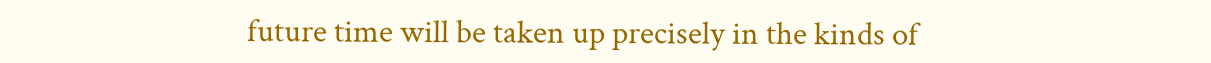future time will be taken up precisely in the kinds of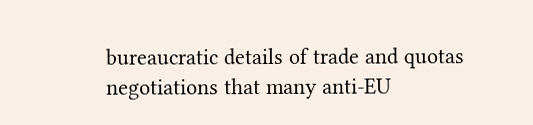bureaucratic details of trade and quotas negotiations that many anti-EU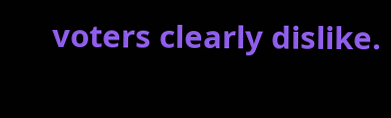voters clearly dislike.